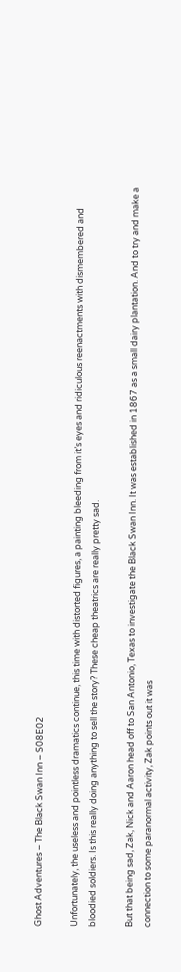Ghost Adventures – The Black Swan Inn – S08E02

Unfortunately, the useless and pointless dramatics continue, this time with distorted figures, a painting bleeding from it’s eyes and ridiculous reenactments with dismembered and bloodied soldiers. Is this really doing anything to sell the story? These cheap theatrics are really pretty sad.

But that being sad, Zak, Nick and Aaron head off to San Antonio, Texas to investigate the Black Swan Inn. It was established in 1867 as a small dairy plantation. And to try and make a connection to some paranormal activity, Zak points out it was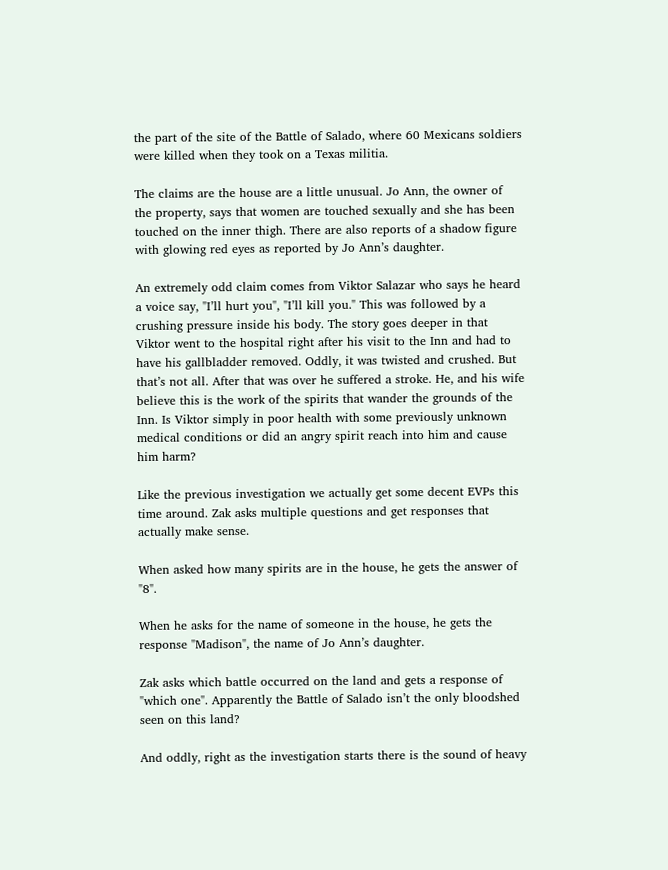the part of the site of the Battle of Salado, where 60 Mexicans soldiers were killed when they took on a Texas militia.

The claims are the house are a little unusual. Jo Ann, the owner of the property, says that women are touched sexually and she has been touched on the inner thigh. There are also reports of a shadow figure with glowing red eyes as reported by Jo Ann’s daughter.

An extremely odd claim comes from Viktor Salazar who says he heard a voice say, "I’ll hurt you", "I’ll kill you." This was followed by a crushing pressure inside his body. The story goes deeper in that Viktor went to the hospital right after his visit to the Inn and had to have his gallbladder removed. Oddly, it was twisted and crushed. But that’s not all. After that was over he suffered a stroke. He, and his wife believe this is the work of the spirits that wander the grounds of the Inn. Is Viktor simply in poor health with some previously unknown medical conditions or did an angry spirit reach into him and cause him harm?

Like the previous investigation we actually get some decent EVPs this time around. Zak asks multiple questions and get responses that actually make sense.

When asked how many spirits are in the house, he gets the answer of "8".

When he asks for the name of someone in the house, he gets the response "Madison", the name of Jo Ann’s daughter.

Zak asks which battle occurred on the land and gets a response of "which one". Apparently the Battle of Salado isn’t the only bloodshed seen on this land?

And oddly, right as the investigation starts there is the sound of heavy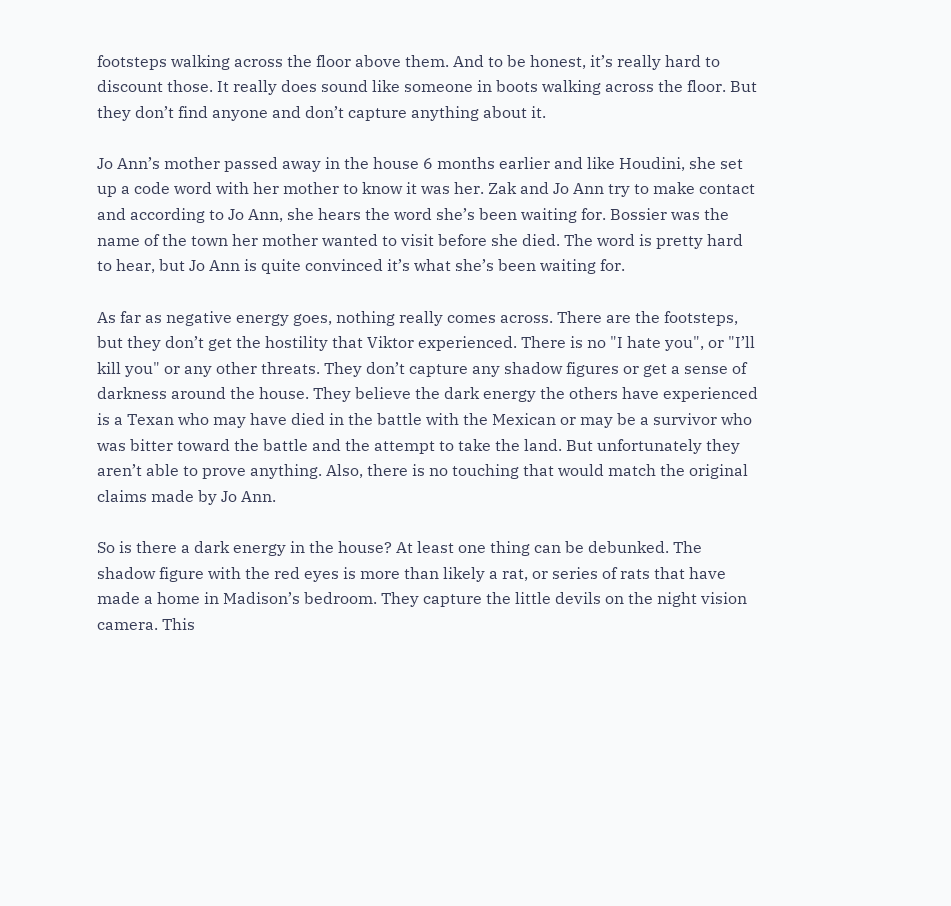footsteps walking across the floor above them. And to be honest, it’s really hard to discount those. It really does sound like someone in boots walking across the floor. But they don’t find anyone and don’t capture anything about it.

Jo Ann’s mother passed away in the house 6 months earlier and like Houdini, she set up a code word with her mother to know it was her. Zak and Jo Ann try to make contact and according to Jo Ann, she hears the word she’s been waiting for. Bossier was the name of the town her mother wanted to visit before she died. The word is pretty hard to hear, but Jo Ann is quite convinced it’s what she’s been waiting for.

As far as negative energy goes, nothing really comes across. There are the footsteps, but they don’t get the hostility that Viktor experienced. There is no "I hate you", or "I’ll kill you" or any other threats. They don’t capture any shadow figures or get a sense of darkness around the house. They believe the dark energy the others have experienced is a Texan who may have died in the battle with the Mexican or may be a survivor who was bitter toward the battle and the attempt to take the land. But unfortunately they aren’t able to prove anything. Also, there is no touching that would match the original claims made by Jo Ann.

So is there a dark energy in the house? At least one thing can be debunked. The shadow figure with the red eyes is more than likely a rat, or series of rats that have made a home in Madison’s bedroom. They capture the little devils on the night vision camera. This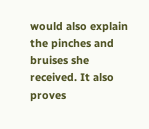would also explain the pinches and bruises she received. It also proves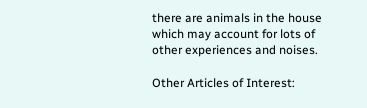there are animals in the house which may account for lots of other experiences and noises.

Other Articles of Interest: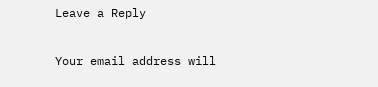Leave a Reply

Your email address will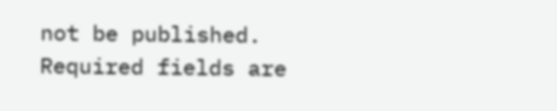not be published. Required fields are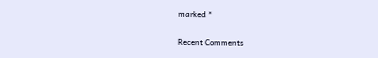marked *

Recent Comments